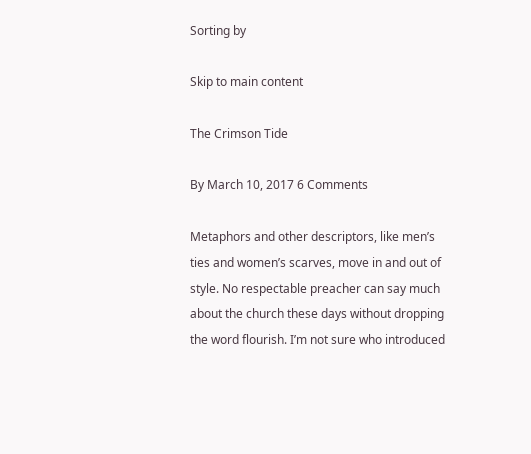Sorting by

Skip to main content

The Crimson Tide

By March 10, 2017 6 Comments

Metaphors and other descriptors, like men’s ties and women’s scarves, move in and out of style. No respectable preacher can say much about the church these days without dropping the word flourish. I’m not sure who introduced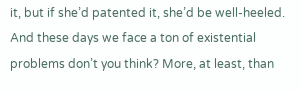it, but if she’d patented it, she’d be well-heeled. And these days we face a ton of existential problems don’t you think? More, at least, than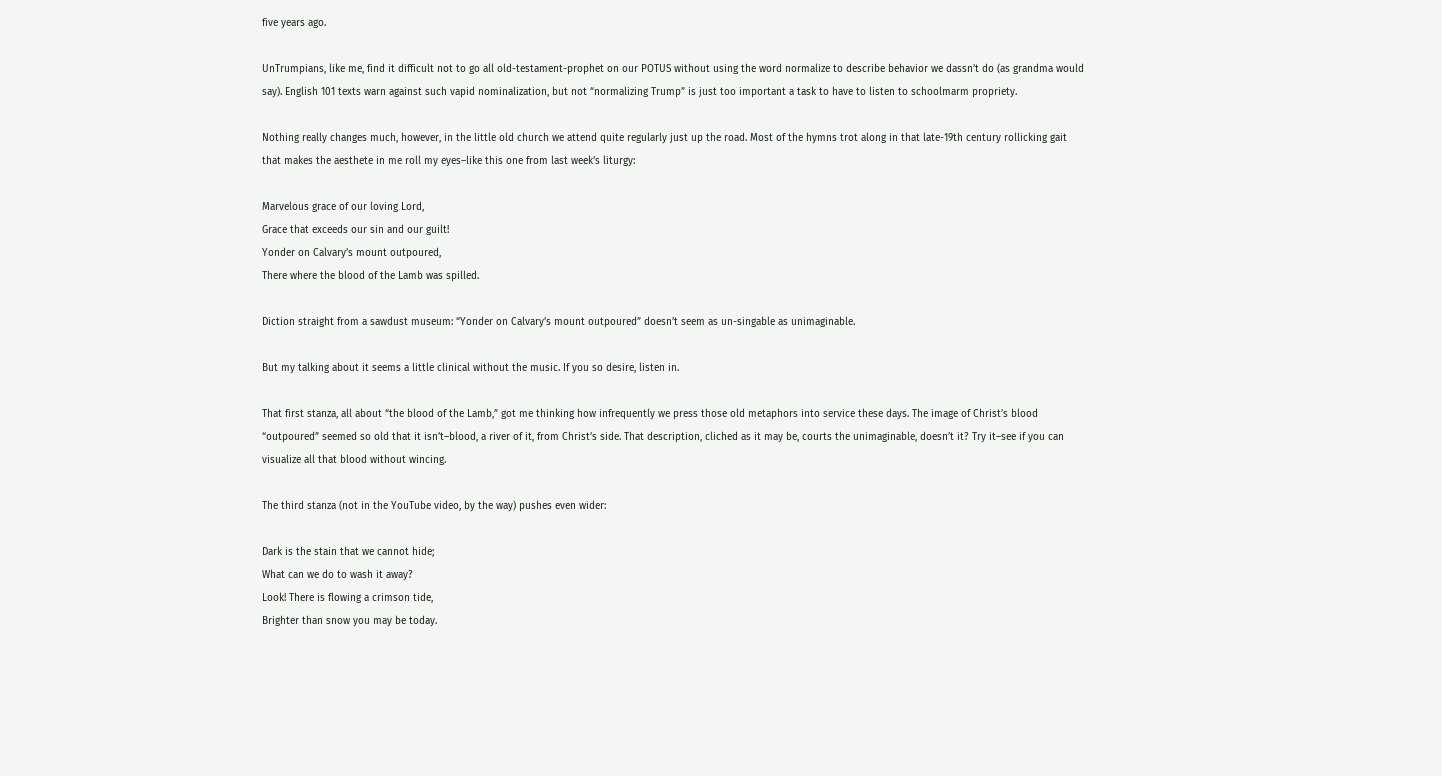five years ago.

UnTrumpians, like me, find it difficult not to go all old-testament-prophet on our POTUS without using the word normalize to describe behavior we dassn’t do (as grandma would say). English 101 texts warn against such vapid nominalization, but not “normalizing Trump” is just too important a task to have to listen to schoolmarm propriety.

Nothing really changes much, however, in the little old church we attend quite regularly just up the road. Most of the hymns trot along in that late-19th century rollicking gait that makes the aesthete in me roll my eyes–like this one from last week’s liturgy:

Marvelous grace of our loving Lord,
Grace that exceeds our sin and our guilt!
Yonder on Calvary’s mount outpoured,
There where the blood of the Lamb was spilled.

Diction straight from a sawdust museum: “Yonder on Calvary’s mount outpoured” doesn’t seem as un-singable as unimaginable.

But my talking about it seems a little clinical without the music. If you so desire, listen in.

That first stanza, all about “the blood of the Lamb,” got me thinking how infrequently we press those old metaphors into service these days. The image of Christ’s blood “outpoured” seemed so old that it isn’t–blood, a river of it, from Christ’s side. That description, cliched as it may be, courts the unimaginable, doesn’t it? Try it–see if you can visualize all that blood without wincing.

The third stanza (not in the YouTube video, by the way) pushes even wider:

Dark is the stain that we cannot hide;
What can we do to wash it away?
Look! There is flowing a crimson tide,
Brighter than snow you may be today.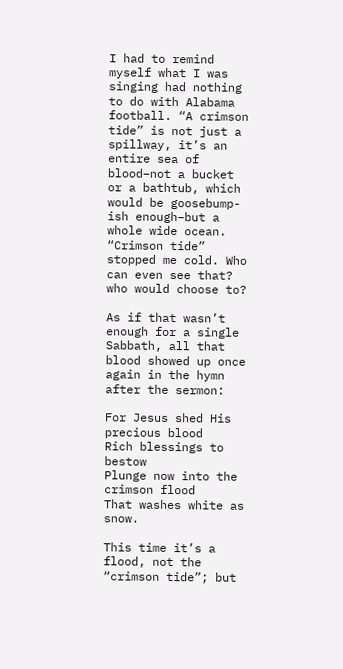I had to remind myself what I was singing had nothing to do with Alabama football. “A crimson tide” is not just a spillway, it’s an entire sea of blood–not a bucket or a bathtub, which would be goosebump-ish enough–but a whole wide ocean. “Crimson tide” stopped me cold. Who can even see that? who would choose to?

As if that wasn’t enough for a single Sabbath, all that blood showed up once again in the hymn after the sermon:

For Jesus shed His precious blood
Rich blessings to bestow
Plunge now into the crimson flood
That washes white as snow.

This time it’s a flood, not the “crimson tide”; but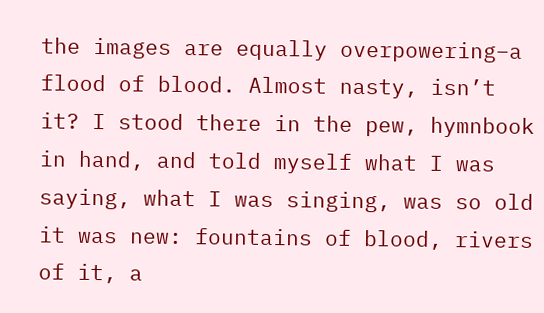the images are equally overpowering–a flood of blood. Almost nasty, isn’t it? I stood there in the pew, hymnbook in hand, and told myself what I was saying, what I was singing, was so old it was new: fountains of blood, rivers of it, a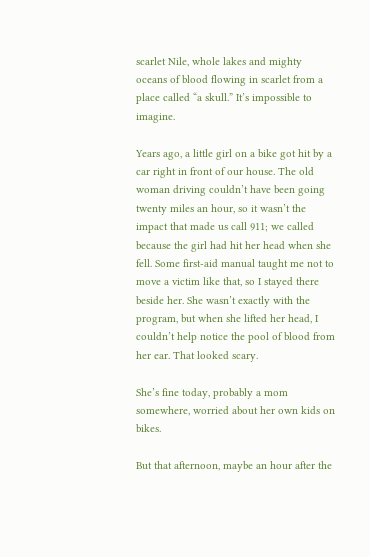scarlet Nile, whole lakes and mighty oceans of blood flowing in scarlet from a place called “a skull.” It’s impossible to imagine.

Years ago, a little girl on a bike got hit by a car right in front of our house. The old woman driving couldn’t have been going twenty miles an hour, so it wasn’t the impact that made us call 911; we called because the girl had hit her head when she fell. Some first-aid manual taught me not to move a victim like that, so I stayed there beside her. She wasn’t exactly with the program, but when she lifted her head, I couldn’t help notice the pool of blood from her ear. That looked scary.

She’s fine today, probably a mom somewhere, worried about her own kids on bikes.

But that afternoon, maybe an hour after the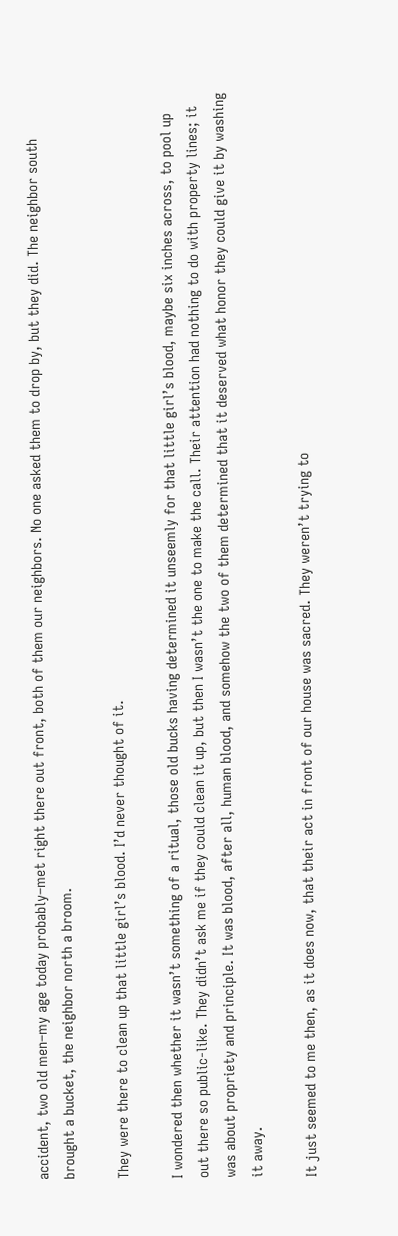accident, two old men–my age today probably–met right there out front, both of them our neighbors. No one asked them to drop by, but they did. The neighbor south brought a bucket, the neighbor north a broom.

They were there to clean up that little girl’s blood. I’d never thought of it.

I wondered then whether it wasn’t something of a ritual, those old bucks having determined it unseemly for that little girl’s blood, maybe six inches across, to pool up out there so public-like. They didn’t ask me if they could clean it up, but then I wasn’t the one to make the call. Their attention had nothing to do with property lines; it was about propriety and principle. It was blood, after all, human blood, and somehow the two of them determined that it deserved what honor they could give it by washing it away.

It just seemed to me then, as it does now, that their act in front of our house was sacred. They weren’t trying to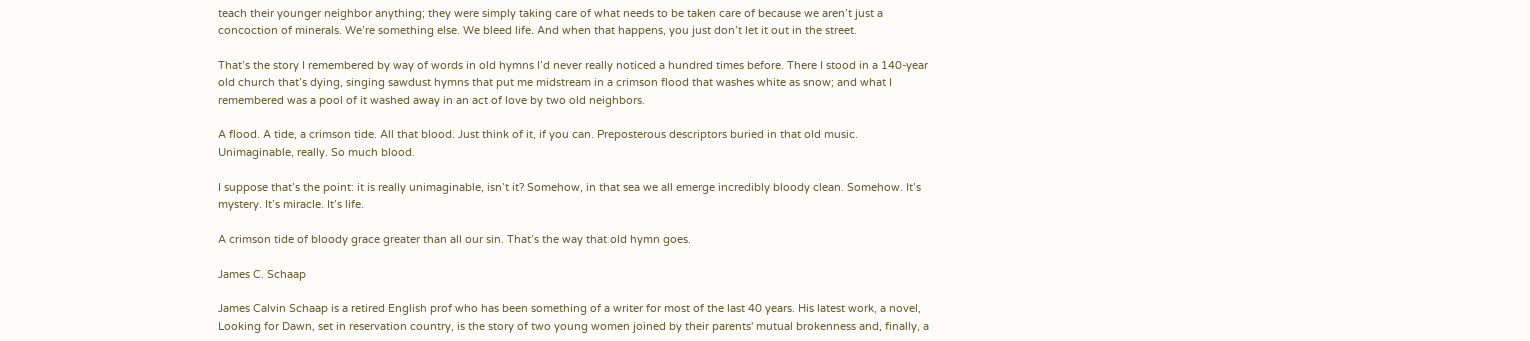teach their younger neighbor anything; they were simply taking care of what needs to be taken care of because we aren’t just a concoction of minerals. We’re something else. We bleed life. And when that happens, you just don’t let it out in the street.

That’s the story I remembered by way of words in old hymns I’d never really noticed a hundred times before. There I stood in a 140-year old church that’s dying, singing sawdust hymns that put me midstream in a crimson flood that washes white as snow; and what I remembered was a pool of it washed away in an act of love by two old neighbors.

A flood. A tide, a crimson tide. All that blood. Just think of it, if you can. Preposterous descriptors buried in that old music. Unimaginable, really. So much blood.

I suppose that’s the point: it is really unimaginable, isn’t it? Somehow, in that sea we all emerge incredibly bloody clean. Somehow. It’s mystery. It’s miracle. It’s life.

A crimson tide of bloody grace greater than all our sin. That’s the way that old hymn goes.

James C. Schaap

James Calvin Schaap is a retired English prof who has been something of a writer for most of the last 40 years. His latest work, a novel, Looking for Dawn, set in reservation country, is the story of two young women joined by their parents' mutual brokenness and, finally, a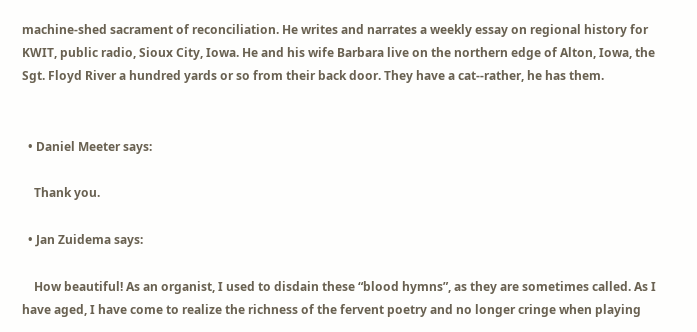machine-shed sacrament of reconciliation. He writes and narrates a weekly essay on regional history for KWIT, public radio, Sioux City, Iowa. He and his wife Barbara live on the northern edge of Alton, Iowa, the Sgt. Floyd River a hundred yards or so from their back door. They have a cat--rather, he has them.


  • Daniel Meeter says:

    Thank you.

  • Jan Zuidema says:

    How beautiful! As an organist, I used to disdain these “blood hymns”, as they are sometimes called. As I have aged, I have come to realize the richness of the fervent poetry and no longer cringe when playing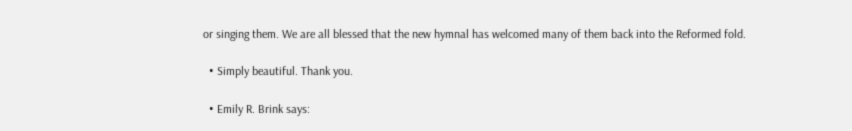or singing them. We are all blessed that the new hymnal has welcomed many of them back into the Reformed fold.

  • Simply beautiful. Thank you.

  • Emily R. Brink says: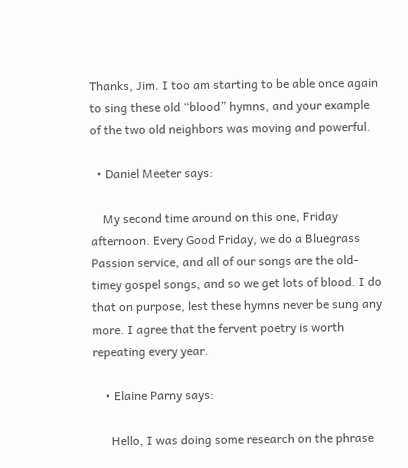Thanks, Jim. I too am starting to be able once again to sing these old “blood” hymns, and your example of the two old neighbors was moving and powerful.

  • Daniel Meeter says:

    My second time around on this one, Friday afternoon. Every Good Friday, we do a Bluegrass Passion service, and all of our songs are the old-timey gospel songs, and so we get lots of blood. I do that on purpose, lest these hymns never be sung any more. I agree that the fervent poetry is worth repeating every year.

    • Elaine Parny says:

      Hello, I was doing some research on the phrase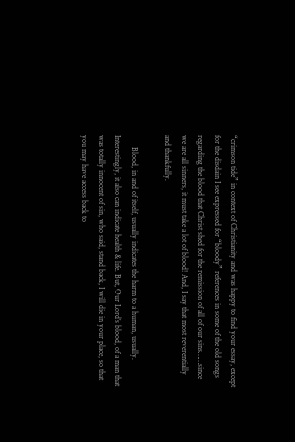“crimson tide” in context of Christianity and was happy to find your essay, except for the disdain I see expressed for “bloody” references in some of the old songs regarding the blood that Christ shed for the remission of all of our sins……since we are all sinners, it must take a lot of blood! And, I say that most reverentially and thankfully.

      Blood, in and of itself, usually indicates the harm to a human, usually. Interestingly, it also can indicate health & life. But, Our Lord’s blood, of a man that was totally innocent of sin, who said, stand back, I will die in your place, so that you may have access back to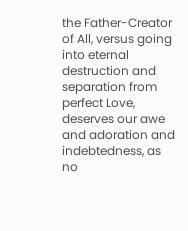the Father-Creator of All, versus going into eternal destruction and separation from perfect Love, deserves our awe and adoration and indebtedness, as no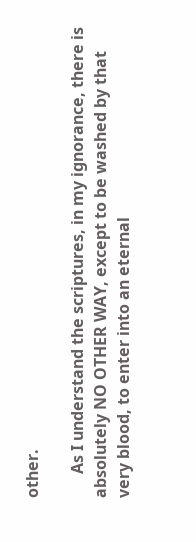other.

      As I understand the scriptures, in my ignorance, there is absolutely NO OTHER WAY, except to be washed by that very blood, to enter into an eternal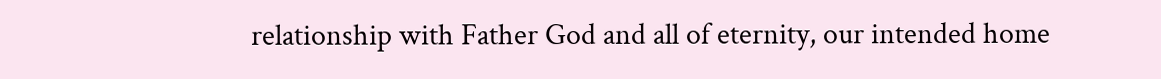relationship with Father God and all of eternity, our intended home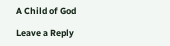A Child of God

Leave a Reply